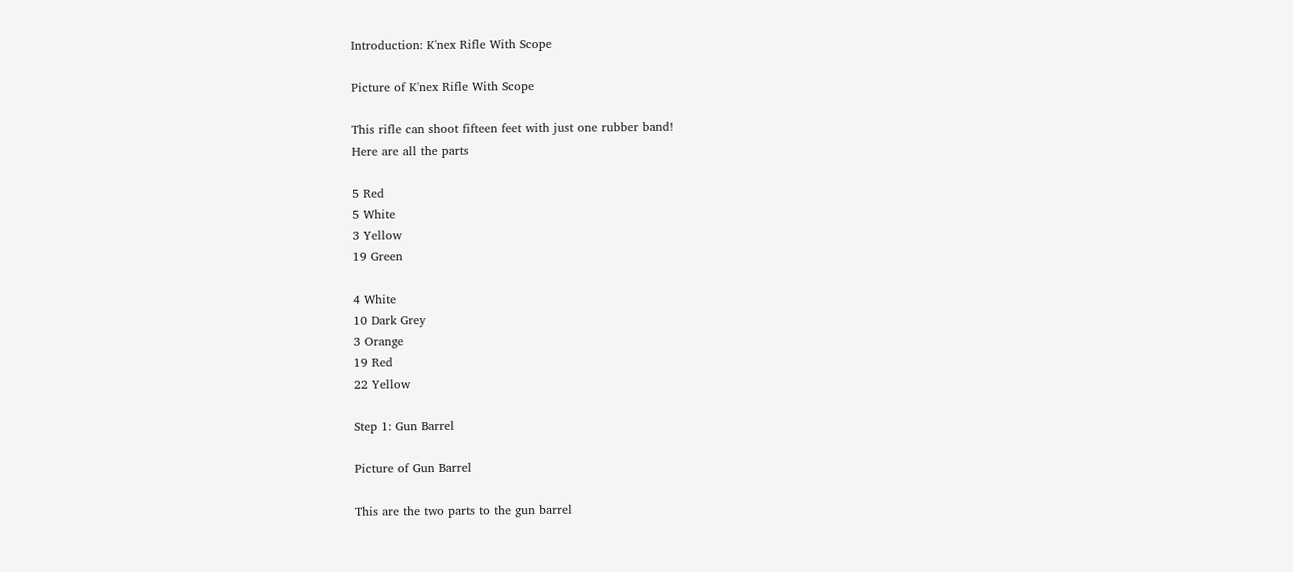Introduction: K'nex Rifle With Scope

Picture of K'nex Rifle With Scope

This rifle can shoot fifteen feet with just one rubber band!
Here are all the parts

5 Red
5 White
3 Yellow
19 Green

4 White
10 Dark Grey
3 Orange
19 Red
22 Yellow

Step 1: Gun Barrel

Picture of Gun Barrel

This are the two parts to the gun barrel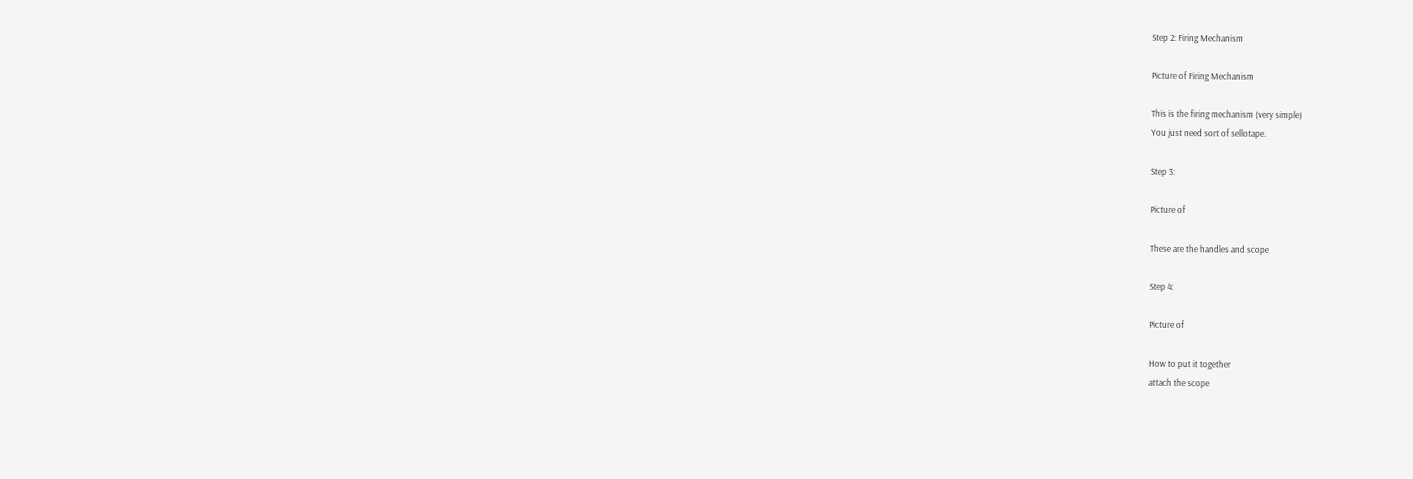Step 2: Firing Mechanism

Picture of Firing Mechanism

This is the firing mechanism (very simple)
You just need sort of sellotape.

Step 3:

Picture of

These are the handles and scope

Step 4:

Picture of

How to put it together
attach the scope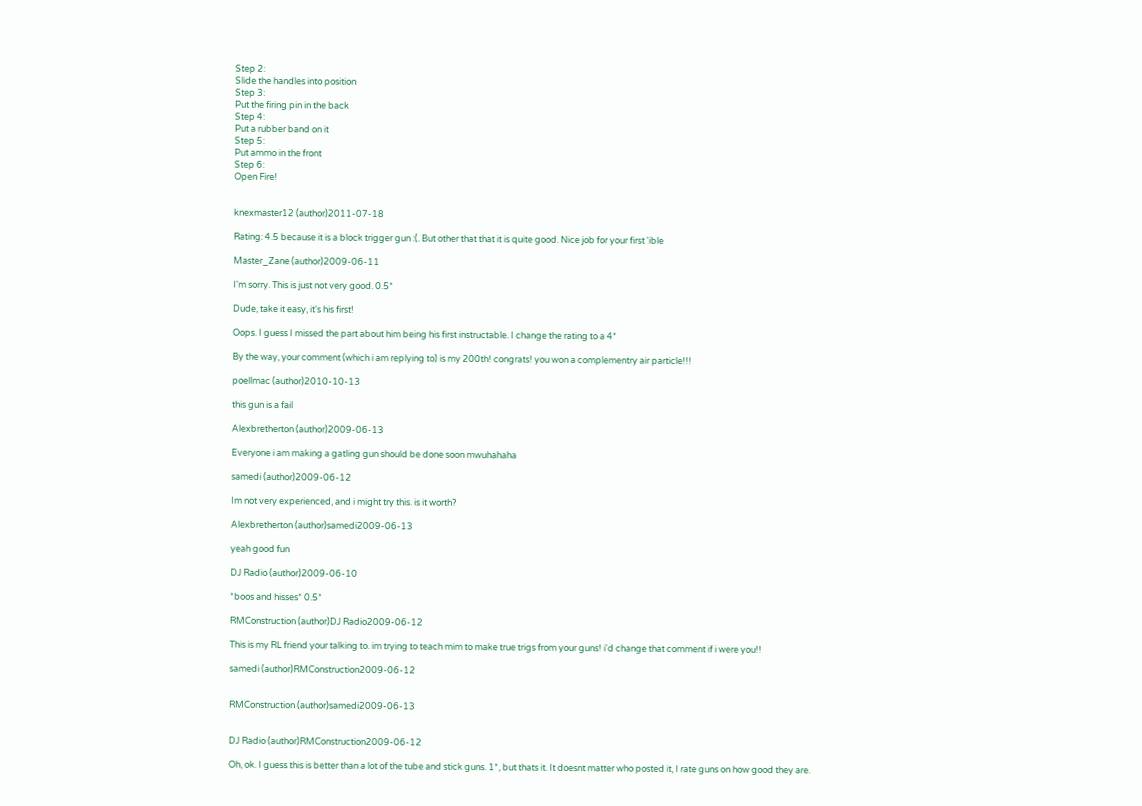Step 2:
Slide the handles into position
Step 3:
Put the firing pin in the back
Step 4:
Put a rubber band on it
Step 5:
Put ammo in the front
Step 6:
Open Fire!


knexmaster12 (author)2011-07-18

Rating: 4.5 because it is a block trigger gun :(. But other that that it is quite good. Nice job for your first 'ible

Master_Zane (author)2009-06-11

I'm sorry. This is just not very good. 0.5*

Dude, take it easy, it's his first!

Oops. I guess I missed the part about him being his first instructable. I change the rating to a 4*

By the way, your comment (which i am replying to) is my 200th! congrats! you won a complementry air particle!!!

poellmac (author)2010-10-13

this gun is a fail

Alexbretherton (author)2009-06-13

Everyone i am making a gatling gun should be done soon mwuhahaha

samedi (author)2009-06-12

Im not very experienced, and i might try this. is it worth?

Alexbretherton (author)samedi2009-06-13

yeah good fun

DJ Radio (author)2009-06-10

*boos and hisses* 0.5*

RMConstruction (author)DJ Radio2009-06-12

This is my RL friend your talking to. im trying to teach mim to make true trigs from your guns! i'd change that comment if i were you!!

samedi (author)RMConstruction2009-06-12


RMConstruction (author)samedi2009-06-13


DJ Radio (author)RMConstruction2009-06-12

Oh, ok. I guess this is better than a lot of the tube and stick guns. 1*, but thats it. It doesnt matter who posted it, I rate guns on how good they are.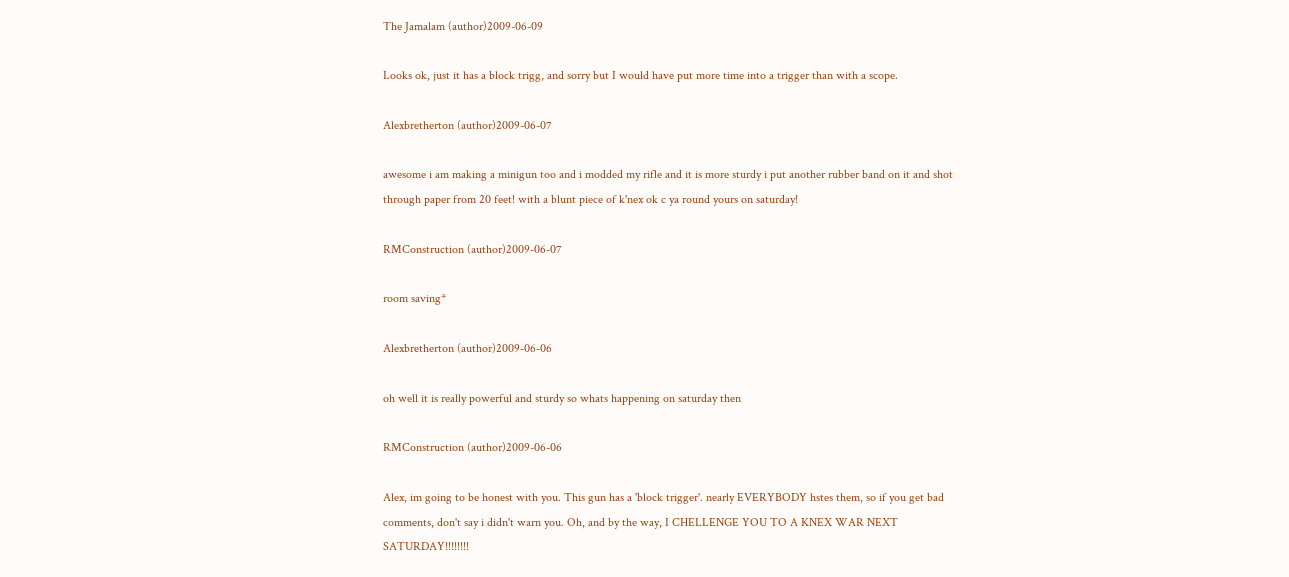The Jamalam (author)2009-06-09

Looks ok, just it has a block trigg, and sorry but I would have put more time into a trigger than with a scope.

Alexbretherton (author)2009-06-07

awesome i am making a minigun too and i modded my rifle and it is more sturdy i put another rubber band on it and shot through paper from 20 feet! with a blunt piece of k'nex ok c ya round yours on saturday!

RMConstruction (author)2009-06-07

room saving*

Alexbretherton (author)2009-06-06

oh well it is really powerful and sturdy so whats happening on saturday then

RMConstruction (author)2009-06-06

Alex, im going to be honest with you. This gun has a 'block trigger'. nearly EVERYBODY hstes them, so if you get bad comments, don't say i didn't warn you. Oh, and by the way, I CHELLENGE YOU TO A KNEX WAR NEXT SATURDAY!!!!!!!!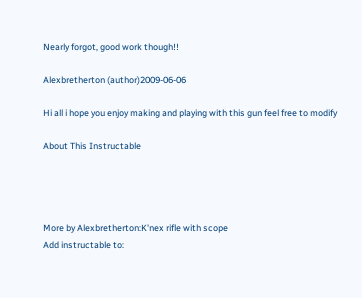Nearly forgot, good work though!!

Alexbretherton (author)2009-06-06

Hi all i hope you enjoy making and playing with this gun feel free to modify

About This Instructable




More by Alexbretherton:K'nex rifle with scope
Add instructable to: